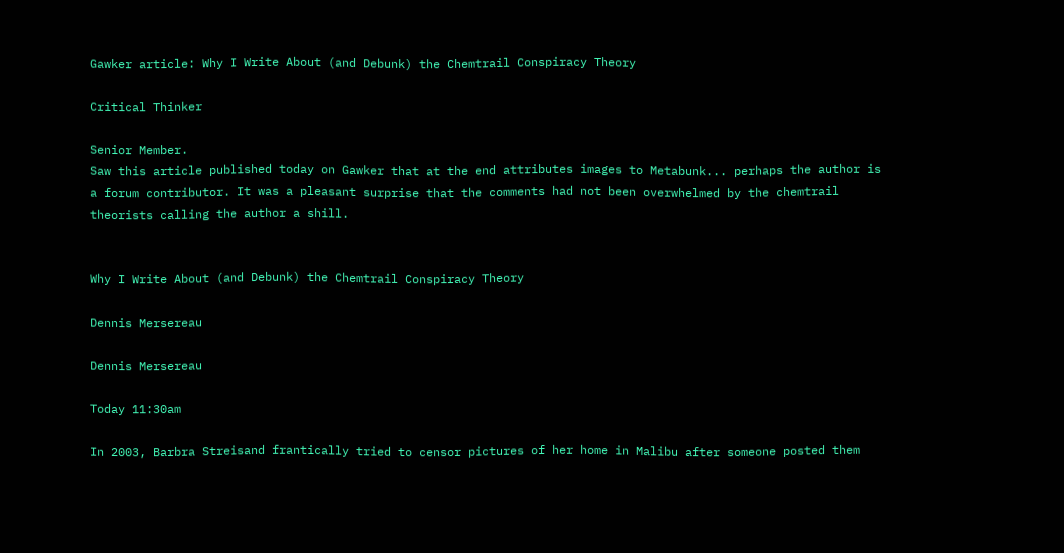Gawker article: Why I Write About (and Debunk) the Chemtrail Conspiracy Theory

Critical Thinker

Senior Member.
Saw this article published today on Gawker that at the end attributes images to Metabunk... perhaps the author is a forum contributor. It was a pleasant surprise that the comments had not been overwhelmed by the chemtrail theorists calling the author a shill.


Why I Write About (and Debunk) the Chemtrail Conspiracy Theory

Dennis Mersereau

Dennis Mersereau

Today 11:30am

In 2003, Barbra Streisand frantically tried to censor pictures of her home in Malibu after someone posted them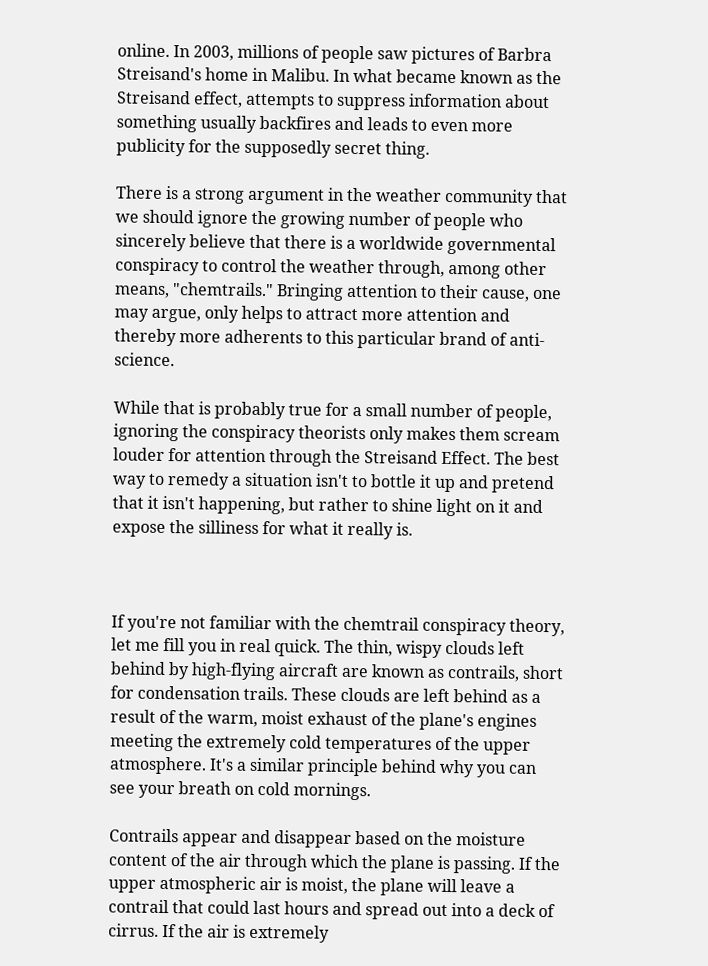online. In 2003, millions of people saw pictures of Barbra Streisand's home in Malibu. In what became known as the Streisand effect, attempts to suppress information about something usually backfires and leads to even more publicity for the supposedly secret thing.

There is a strong argument in the weather community that we should ignore the growing number of people who sincerely believe that there is a worldwide governmental conspiracy to control the weather through, among other means, "chemtrails." Bringing attention to their cause, one may argue, only helps to attract more attention and thereby more adherents to this particular brand of anti-science.

While that is probably true for a small number of people, ignoring the conspiracy theorists only makes them scream louder for attention through the Streisand Effect. The best way to remedy a situation isn't to bottle it up and pretend that it isn't happening, but rather to shine light on it and expose the silliness for what it really is.



If you're not familiar with the chemtrail conspiracy theory, let me fill you in real quick. The thin, wispy clouds left behind by high-flying aircraft are known as contrails, short for condensation trails. These clouds are left behind as a result of the warm, moist exhaust of the plane's engines meeting the extremely cold temperatures of the upper atmosphere. It's a similar principle behind why you can see your breath on cold mornings.

Contrails appear and disappear based on the moisture content of the air through which the plane is passing. If the upper atmospheric air is moist, the plane will leave a contrail that could last hours and spread out into a deck of cirrus. If the air is extremely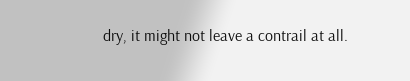dry, it might not leave a contrail at all.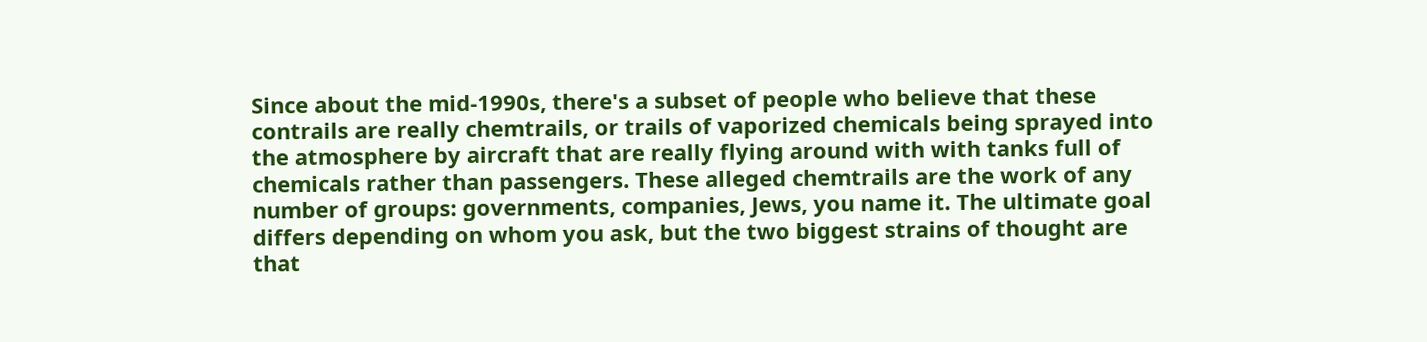Since about the mid-1990s, there's a subset of people who believe that these contrails are really chemtrails, or trails of vaporized chemicals being sprayed into the atmosphere by aircraft that are really flying around with with tanks full of chemicals rather than passengers. These alleged chemtrails are the work of any number of groups: governments, companies, Jews, you name it. The ultimate goal differs depending on whom you ask, but the two biggest strains of thought are that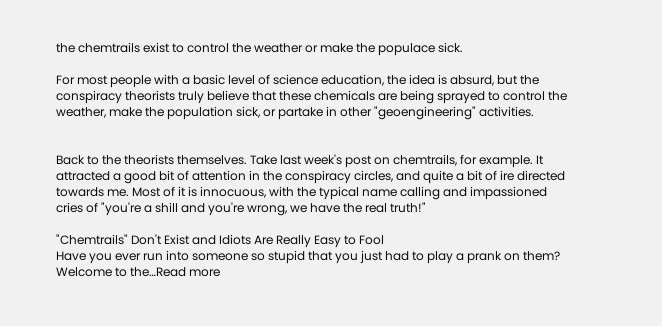the chemtrails exist to control the weather or make the populace sick.

For most people with a basic level of science education, the idea is absurd, but the conspiracy theorists truly believe that these chemicals are being sprayed to control the weather, make the population sick, or partake in other "geoengineering" activities.


Back to the theorists themselves. Take last week's post on chemtrails, for example. It attracted a good bit of attention in the conspiracy circles, and quite a bit of ire directed towards me. Most of it is innocuous, with the typical name calling and impassioned cries of "you're a shill and you're wrong, we have the real truth!"

"Chemtrails" Don't Exist and Idiots Are Really Easy to Fool
Have you ever run into someone so stupid that you just had to play a prank on them? Welcome to the…Read more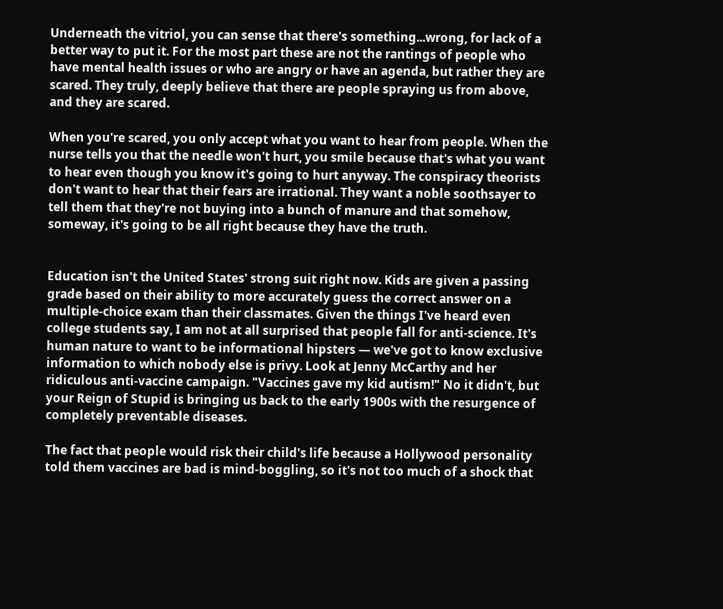Underneath the vitriol, you can sense that there's something...wrong, for lack of a better way to put it. For the most part these are not the rantings of people who have mental health issues or who are angry or have an agenda, but rather they are scared. They truly, deeply believe that there are people spraying us from above, and they are scared.

When you're scared, you only accept what you want to hear from people. When the nurse tells you that the needle won't hurt, you smile because that's what you want to hear even though you know it's going to hurt anyway. The conspiracy theorists don't want to hear that their fears are irrational. They want a noble soothsayer to tell them that they're not buying into a bunch of manure and that somehow, someway, it's going to be all right because they have the truth.


Education isn't the United States' strong suit right now. Kids are given a passing grade based on their ability to more accurately guess the correct answer on a multiple-choice exam than their classmates. Given the things I've heard even college students say, I am not at all surprised that people fall for anti-science. It's human nature to want to be informational hipsters — we've got to know exclusive information to which nobody else is privy. Look at Jenny McCarthy and her ridiculous anti-vaccine campaign. "Vaccines gave my kid autism!" No it didn't, but your Reign of Stupid is bringing us back to the early 1900s with the resurgence of completely preventable diseases.

The fact that people would risk their child's life because a Hollywood personality told them vaccines are bad is mind-boggling, so it's not too much of a shock that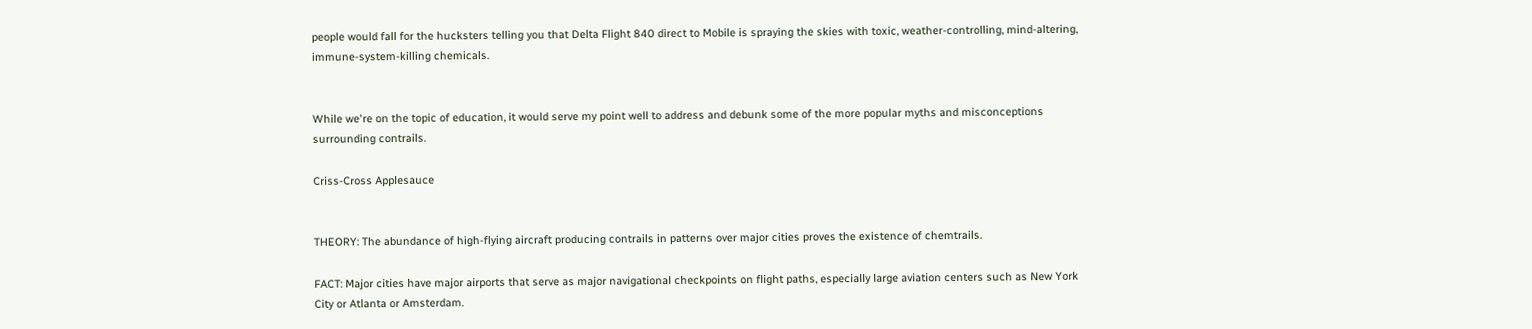people would fall for the hucksters telling you that Delta Flight 840 direct to Mobile is spraying the skies with toxic, weather-controlling, mind-altering, immune-system-killing chemicals.


While we're on the topic of education, it would serve my point well to address and debunk some of the more popular myths and misconceptions surrounding contrails.

Criss-Cross Applesauce


THEORY: The abundance of high-flying aircraft producing contrails in patterns over major cities proves the existence of chemtrails.

FACT: Major cities have major airports that serve as major navigational checkpoints on flight paths, especially large aviation centers such as New York City or Atlanta or Amsterdam.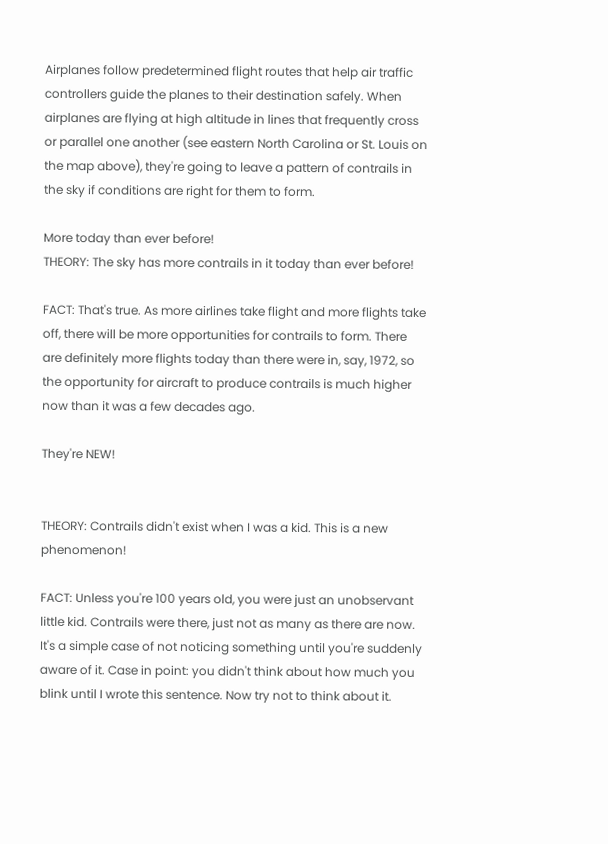Airplanes follow predetermined flight routes that help air traffic controllers guide the planes to their destination safely. When airplanes are flying at high altitude in lines that frequently cross or parallel one another (see eastern North Carolina or St. Louis on the map above), they're going to leave a pattern of contrails in the sky if conditions are right for them to form.

More today than ever before!
THEORY: The sky has more contrails in it today than ever before!

FACT: That's true. As more airlines take flight and more flights take off, there will be more opportunities for contrails to form. There are definitely more flights today than there were in, say, 1972, so the opportunity for aircraft to produce contrails is much higher now than it was a few decades ago.

They're NEW!


THEORY: Contrails didn't exist when I was a kid. This is a new phenomenon!

FACT: Unless you're 100 years old, you were just an unobservant little kid. Contrails were there, just not as many as there are now. It's a simple case of not noticing something until you're suddenly aware of it. Case in point: you didn't think about how much you blink until I wrote this sentence. Now try not to think about it.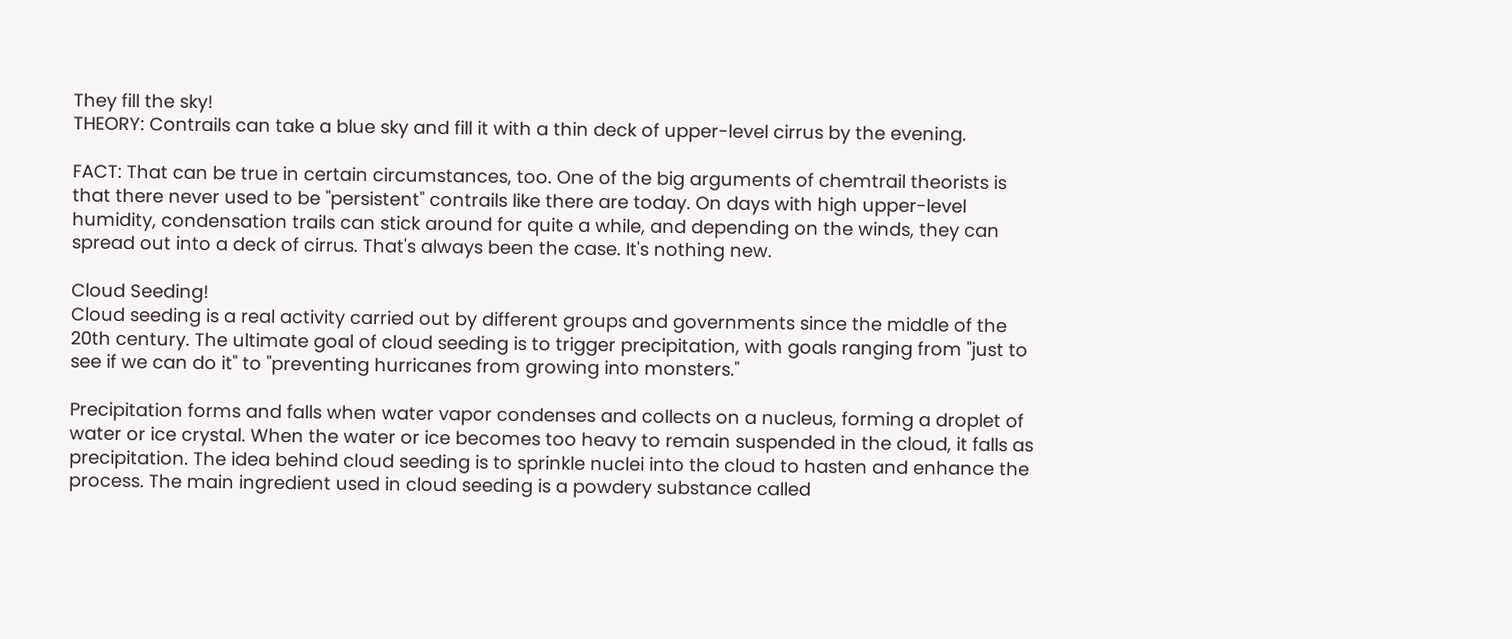They fill the sky!
THEORY: Contrails can take a blue sky and fill it with a thin deck of upper-level cirrus by the evening.

FACT: That can be true in certain circumstances, too. One of the big arguments of chemtrail theorists is that there never used to be "persistent" contrails like there are today. On days with high upper-level humidity, condensation trails can stick around for quite a while, and depending on the winds, they can spread out into a deck of cirrus. That's always been the case. It's nothing new.

Cloud Seeding!
Cloud seeding is a real activity carried out by different groups and governments since the middle of the 20th century. The ultimate goal of cloud seeding is to trigger precipitation, with goals ranging from "just to see if we can do it" to "preventing hurricanes from growing into monsters."

Precipitation forms and falls when water vapor condenses and collects on a nucleus, forming a droplet of water or ice crystal. When the water or ice becomes too heavy to remain suspended in the cloud, it falls as precipitation. The idea behind cloud seeding is to sprinkle nuclei into the cloud to hasten and enhance the process. The main ingredient used in cloud seeding is a powdery substance called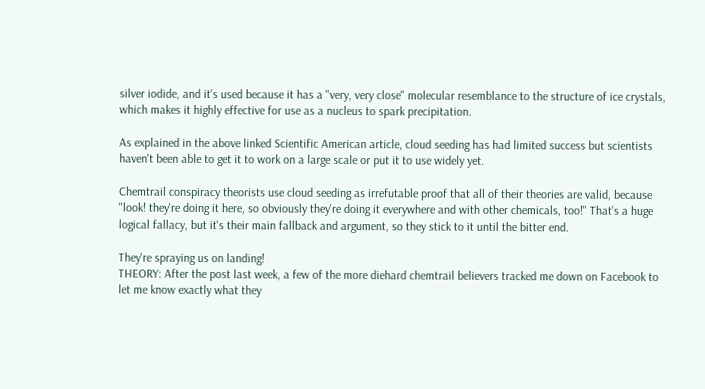silver iodide, and it's used because it has a "very, very close" molecular resemblance to the structure of ice crystals, which makes it highly effective for use as a nucleus to spark precipitation.

As explained in the above linked Scientific American article, cloud seeding has had limited success but scientists haven't been able to get it to work on a large scale or put it to use widely yet.

Chemtrail conspiracy theorists use cloud seeding as irrefutable proof that all of their theories are valid, because "look! they're doing it here, so obviously they're doing it everywhere and with other chemicals, too!" That's a huge logical fallacy, but it's their main fallback and argument, so they stick to it until the bitter end.

They're spraying us on landing!
THEORY: After the post last week, a few of the more diehard chemtrail believers tracked me down on Facebook to let me know exactly what they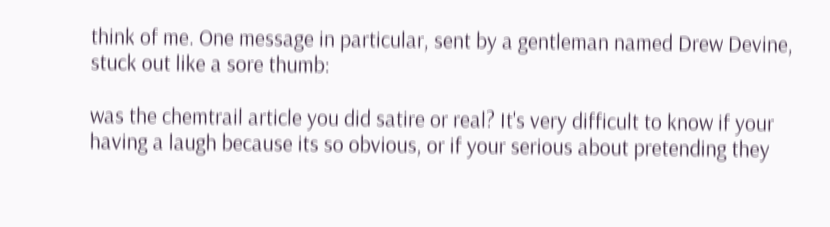think of me. One message in particular, sent by a gentleman named Drew Devine, stuck out like a sore thumb:

was the chemtrail article you did satire or real? It's very difficult to know if your having a laugh because its so obvious, or if your serious about pretending they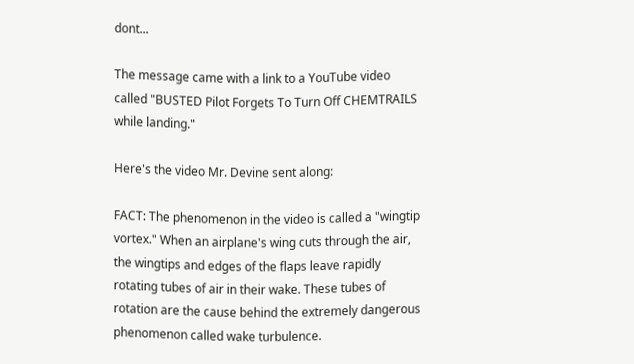dont...

The message came with a link to a YouTube video called "BUSTED Pilot Forgets To Turn Off CHEMTRAILS while landing."

Here's the video Mr. Devine sent along:

FACT: The phenomenon in the video is called a "wingtip vortex." When an airplane's wing cuts through the air, the wingtips and edges of the flaps leave rapidly rotating tubes of air in their wake. These tubes of rotation are the cause behind the extremely dangerous phenomenon called wake turbulence.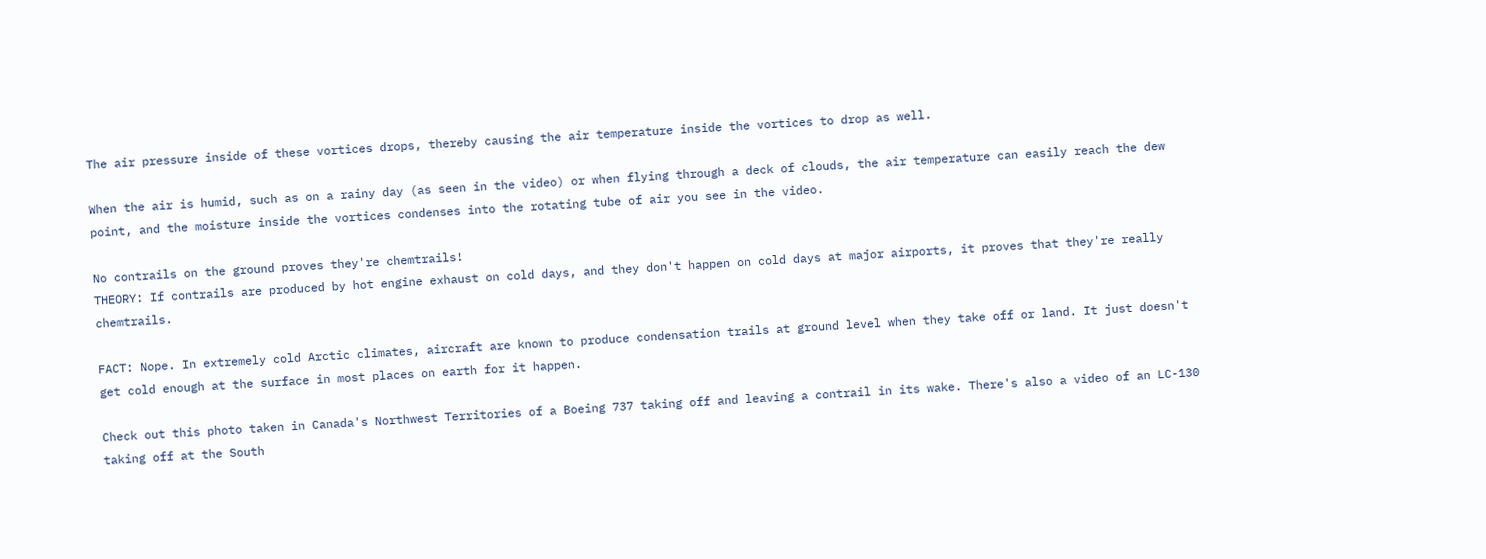The air pressure inside of these vortices drops, thereby causing the air temperature inside the vortices to drop as well.

When the air is humid, such as on a rainy day (as seen in the video) or when flying through a deck of clouds, the air temperature can easily reach the dew point, and the moisture inside the vortices condenses into the rotating tube of air you see in the video.

No contrails on the ground proves they're chemtrails!
THEORY: If contrails are produced by hot engine exhaust on cold days, and they don't happen on cold days at major airports, it proves that they're really chemtrails.

FACT: Nope. In extremely cold Arctic climates, aircraft are known to produce condensation trails at ground level when they take off or land. It just doesn't get cold enough at the surface in most places on earth for it happen.

Check out this photo taken in Canada's Northwest Territories of a Boeing 737 taking off and leaving a contrail in its wake. There's also a video of an LC-130 taking off at the South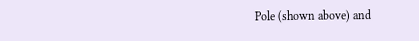Pole (shown above) and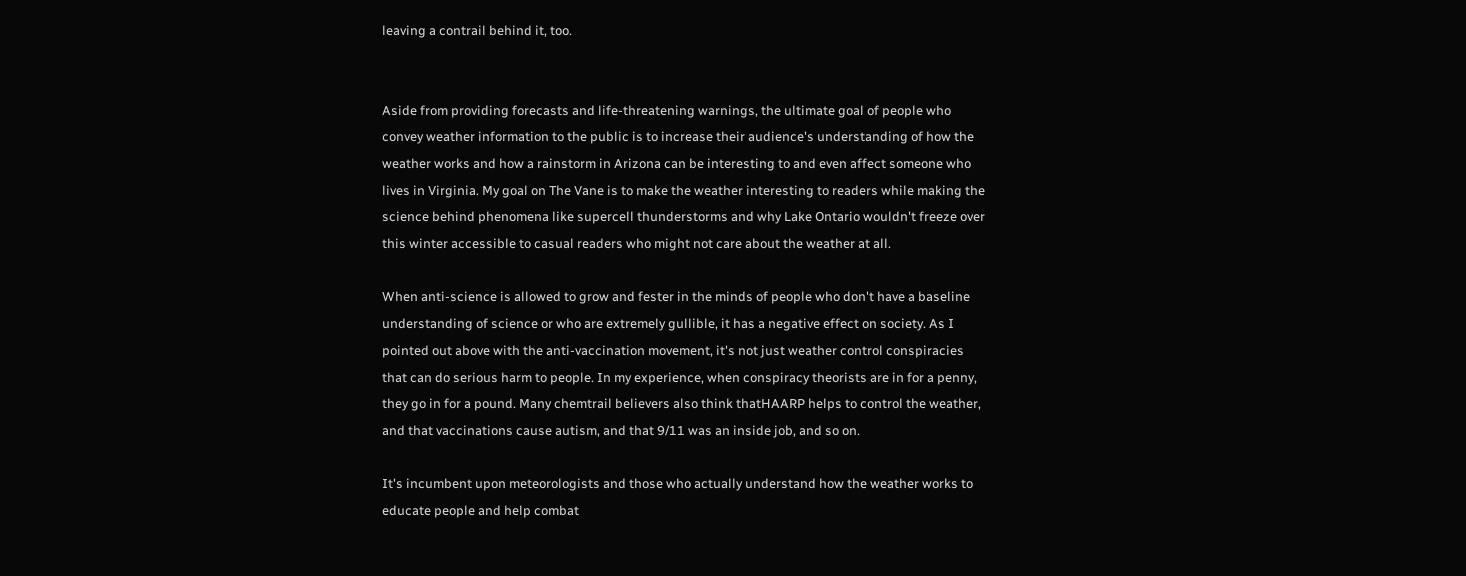leaving a contrail behind it, too.


Aside from providing forecasts and life-threatening warnings, the ultimate goal of people who convey weather information to the public is to increase their audience's understanding of how the weather works and how a rainstorm in Arizona can be interesting to and even affect someone who lives in Virginia. My goal on The Vane is to make the weather interesting to readers while making the science behind phenomena like supercell thunderstorms and why Lake Ontario wouldn't freeze over this winter accessible to casual readers who might not care about the weather at all.

When anti-science is allowed to grow and fester in the minds of people who don't have a baseline understanding of science or who are extremely gullible, it has a negative effect on society. As I pointed out above with the anti-vaccination movement, it's not just weather control conspiracies that can do serious harm to people. In my experience, when conspiracy theorists are in for a penny, they go in for a pound. Many chemtrail believers also think thatHAARP helps to control the weather, and that vaccinations cause autism, and that 9/11 was an inside job, and so on.

It's incumbent upon meteorologists and those who actually understand how the weather works to educate people and help combat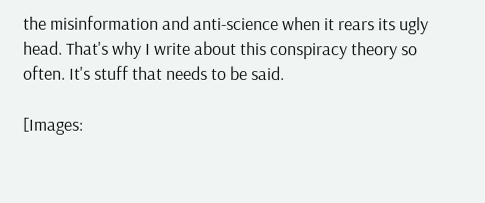the misinformation and anti-science when it rears its ugly head. That's why I write about this conspiracy theory so often. It's stuff that needs to be said.

[Images: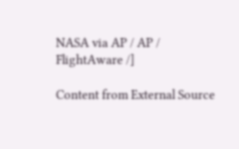NASA via AP / AP / FlightAware /]

Content from External Source